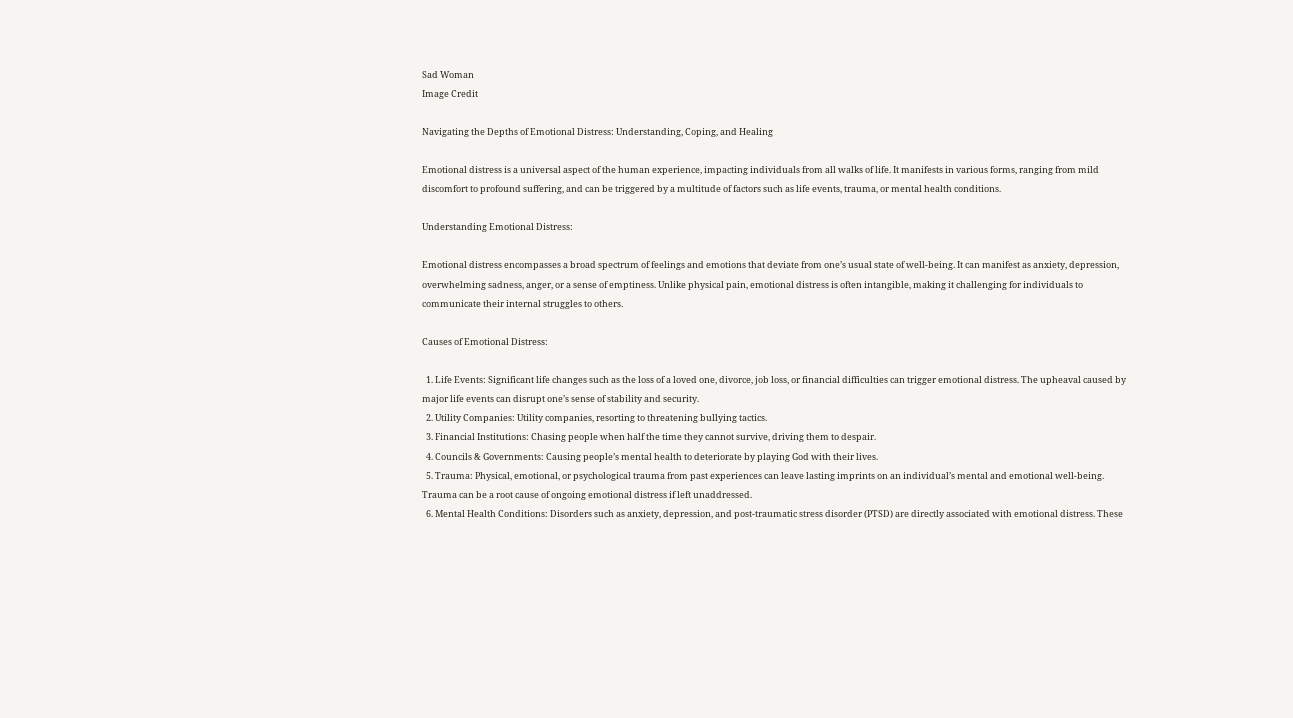Sad Woman
Image Credit

Navigating the Depths of Emotional Distress: Understanding, Coping, and Healing

Emotional distress is a universal aspect of the human experience, impacting individuals from all walks of life. It manifests in various forms, ranging from mild discomfort to profound suffering, and can be triggered by a multitude of factors such as life events, trauma, or mental health conditions.

Understanding Emotional Distress:

Emotional distress encompasses a broad spectrum of feelings and emotions that deviate from one’s usual state of well-being. It can manifest as anxiety, depression, overwhelming sadness, anger, or a sense of emptiness. Unlike physical pain, emotional distress is often intangible, making it challenging for individuals to communicate their internal struggles to others.

Causes of Emotional Distress:

  1. Life Events: Significant life changes such as the loss of a loved one, divorce, job loss, or financial difficulties can trigger emotional distress. The upheaval caused by major life events can disrupt one’s sense of stability and security.
  2. Utility Companies: Utility companies, resorting to threatening bullying tactics.
  3. Financial Institutions: Chasing people when half the time they cannot survive, driving them to despair.
  4. Councils & Governments: Causing people’s mental health to deteriorate by playing God with their lives.
  5. Trauma: Physical, emotional, or psychological trauma from past experiences can leave lasting imprints on an individual’s mental and emotional well-being. Trauma can be a root cause of ongoing emotional distress if left unaddressed.
  6. Mental Health Conditions: Disorders such as anxiety, depression, and post-traumatic stress disorder (PTSD) are directly associated with emotional distress. These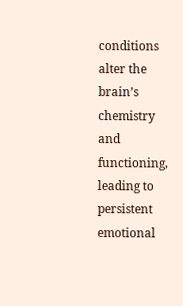conditions alter the brain’s chemistry and functioning, leading to persistent emotional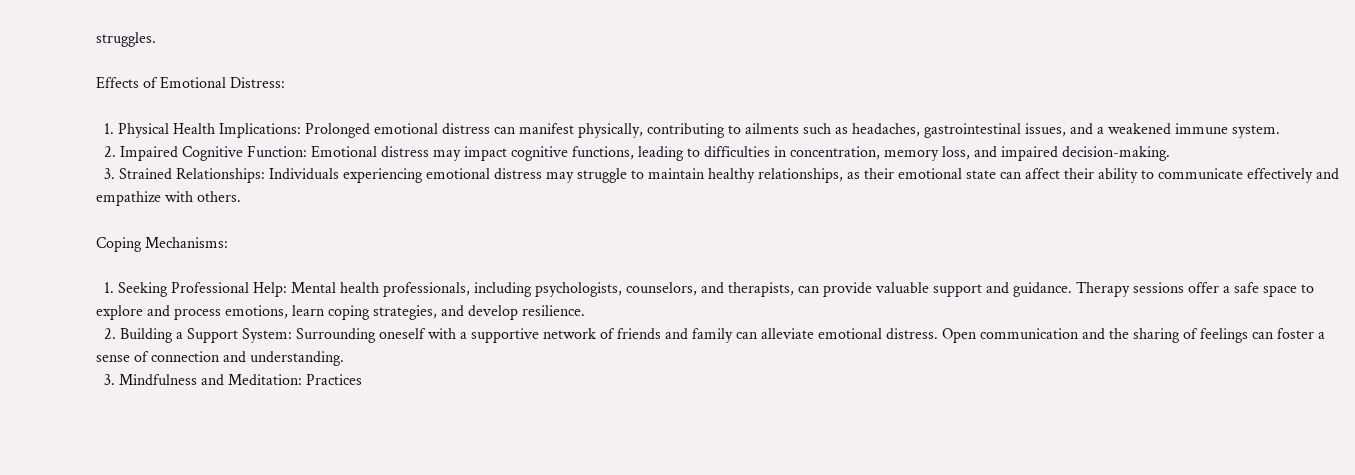struggles.

Effects of Emotional Distress:

  1. Physical Health Implications: Prolonged emotional distress can manifest physically, contributing to ailments such as headaches, gastrointestinal issues, and a weakened immune system.
  2. Impaired Cognitive Function: Emotional distress may impact cognitive functions, leading to difficulties in concentration, memory loss, and impaired decision-making.
  3. Strained Relationships: Individuals experiencing emotional distress may struggle to maintain healthy relationships, as their emotional state can affect their ability to communicate effectively and empathize with others.

Coping Mechanisms:

  1. Seeking Professional Help: Mental health professionals, including psychologists, counselors, and therapists, can provide valuable support and guidance. Therapy sessions offer a safe space to explore and process emotions, learn coping strategies, and develop resilience.
  2. Building a Support System: Surrounding oneself with a supportive network of friends and family can alleviate emotional distress. Open communication and the sharing of feelings can foster a sense of connection and understanding.
  3. Mindfulness and Meditation: Practices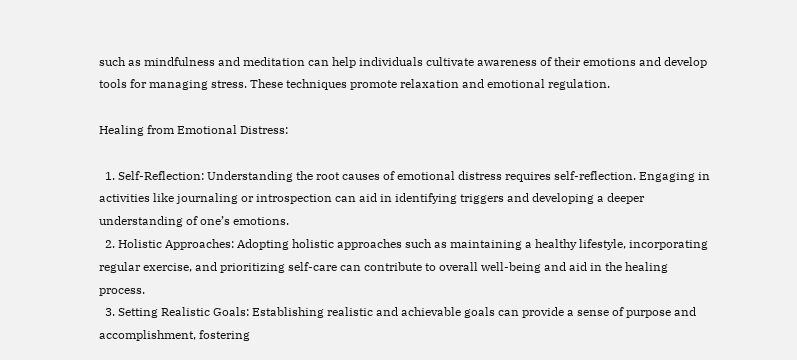such as mindfulness and meditation can help individuals cultivate awareness of their emotions and develop tools for managing stress. These techniques promote relaxation and emotional regulation.

Healing from Emotional Distress:

  1. Self-Reflection: Understanding the root causes of emotional distress requires self-reflection. Engaging in activities like journaling or introspection can aid in identifying triggers and developing a deeper understanding of one’s emotions.
  2. Holistic Approaches: Adopting holistic approaches such as maintaining a healthy lifestyle, incorporating regular exercise, and prioritizing self-care can contribute to overall well-being and aid in the healing process.
  3. Setting Realistic Goals: Establishing realistic and achievable goals can provide a sense of purpose and accomplishment, fostering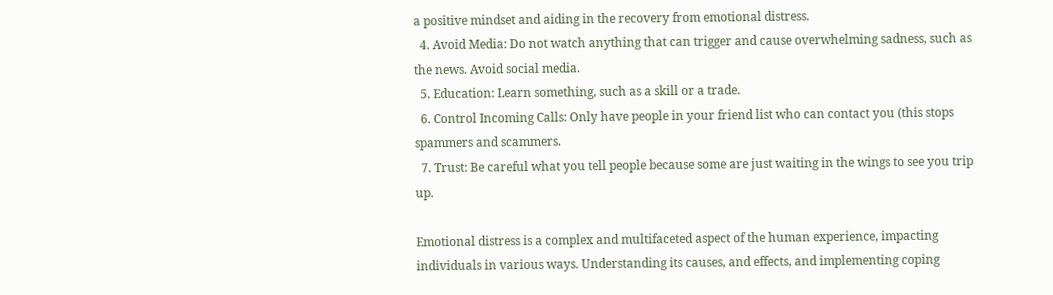a positive mindset and aiding in the recovery from emotional distress.
  4. Avoid Media: Do not watch anything that can trigger and cause overwhelming sadness, such as the news. Avoid social media.
  5. Education: Learn something, such as a skill or a trade.
  6. Control Incoming Calls: Only have people in your friend list who can contact you (this stops spammers and scammers.
  7. Trust: Be careful what you tell people because some are just waiting in the wings to see you trip up.

Emotional distress is a complex and multifaceted aspect of the human experience, impacting individuals in various ways. Understanding its causes, and effects, and implementing coping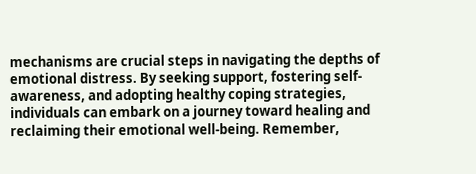mechanisms are crucial steps in navigating the depths of emotional distress. By seeking support, fostering self-awareness, and adopting healthy coping strategies, individuals can embark on a journey toward healing and reclaiming their emotional well-being. Remember,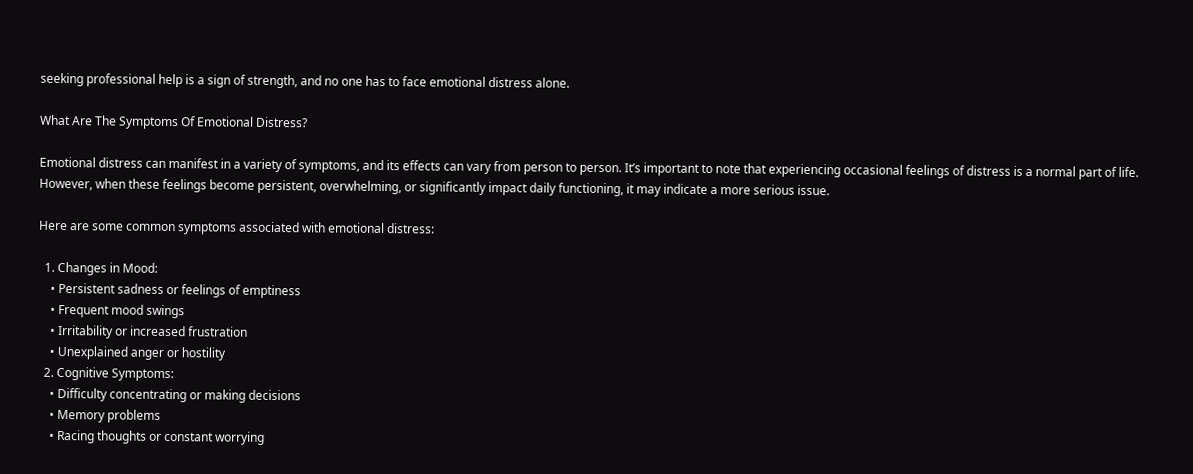seeking professional help is a sign of strength, and no one has to face emotional distress alone.

What Are The Symptoms Of Emotional Distress?

Emotional distress can manifest in a variety of symptoms, and its effects can vary from person to person. It’s important to note that experiencing occasional feelings of distress is a normal part of life. However, when these feelings become persistent, overwhelming, or significantly impact daily functioning, it may indicate a more serious issue.

Here are some common symptoms associated with emotional distress:

  1. Changes in Mood:
    • Persistent sadness or feelings of emptiness
    • Frequent mood swings
    • Irritability or increased frustration
    • Unexplained anger or hostility
  2. Cognitive Symptoms:
    • Difficulty concentrating or making decisions
    • Memory problems
    • Racing thoughts or constant worrying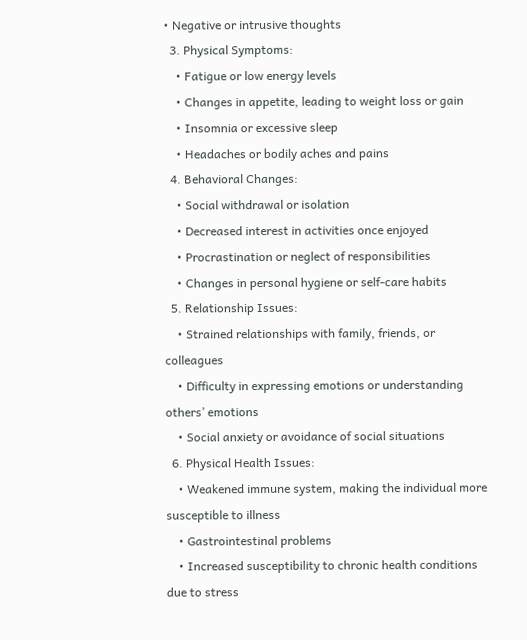• Negative or intrusive thoughts
  3. Physical Symptoms:
    • Fatigue or low energy levels
    • Changes in appetite, leading to weight loss or gain
    • Insomnia or excessive sleep
    • Headaches or bodily aches and pains
  4. Behavioral Changes:
    • Social withdrawal or isolation
    • Decreased interest in activities once enjoyed
    • Procrastination or neglect of responsibilities
    • Changes in personal hygiene or self-care habits
  5. Relationship Issues:
    • Strained relationships with family, friends, or colleagues
    • Difficulty in expressing emotions or understanding others’ emotions
    • Social anxiety or avoidance of social situations
  6. Physical Health Issues:
    • Weakened immune system, making the individual more susceptible to illness
    • Gastrointestinal problems
    • Increased susceptibility to chronic health conditions due to stress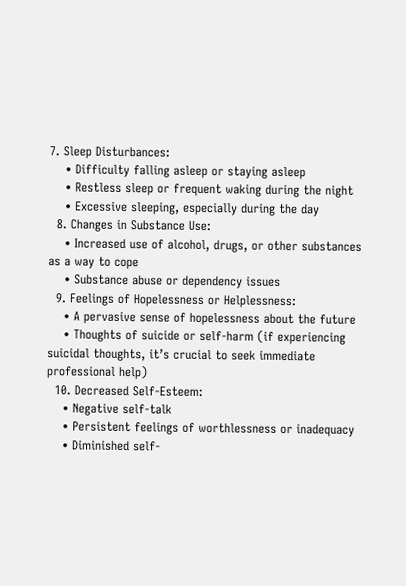7. Sleep Disturbances:
    • Difficulty falling asleep or staying asleep
    • Restless sleep or frequent waking during the night
    • Excessive sleeping, especially during the day
  8. Changes in Substance Use:
    • Increased use of alcohol, drugs, or other substances as a way to cope
    • Substance abuse or dependency issues
  9. Feelings of Hopelessness or Helplessness:
    • A pervasive sense of hopelessness about the future
    • Thoughts of suicide or self-harm (if experiencing suicidal thoughts, it’s crucial to seek immediate professional help)
  10. Decreased Self-Esteem:
    • Negative self-talk
    • Persistent feelings of worthlessness or inadequacy
    • Diminished self-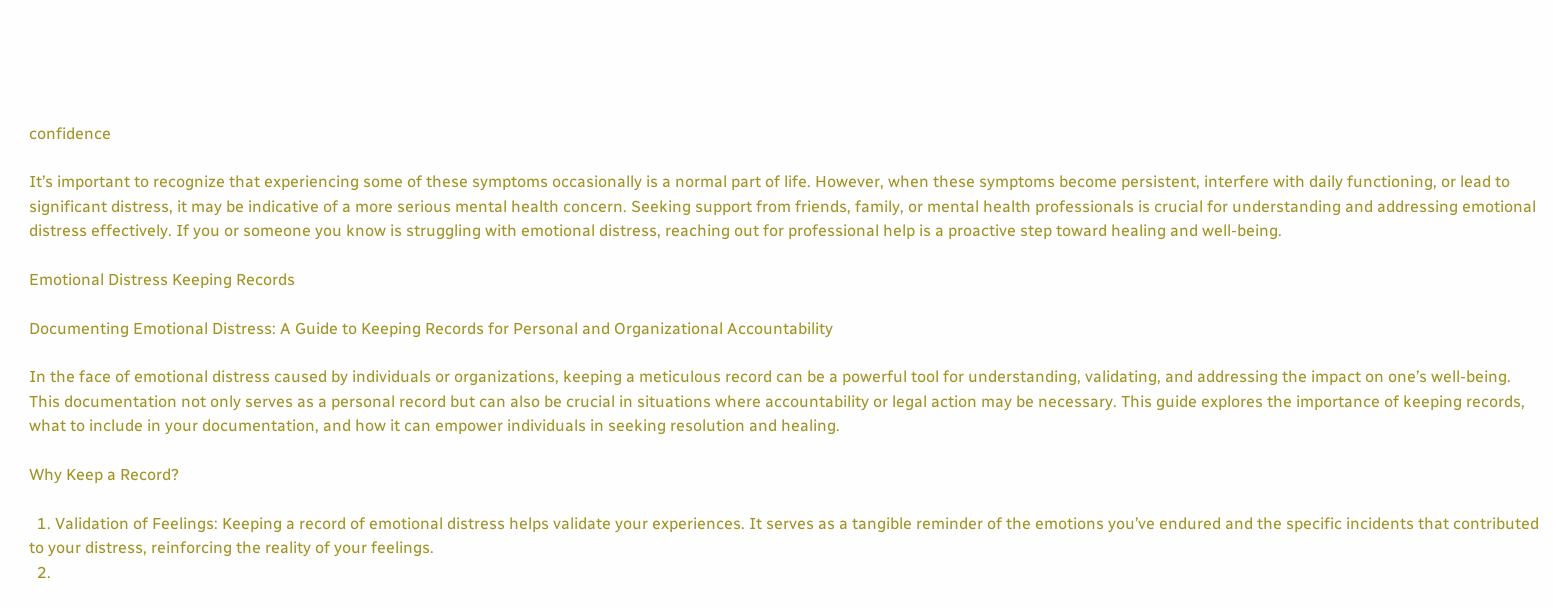confidence

It’s important to recognize that experiencing some of these symptoms occasionally is a normal part of life. However, when these symptoms become persistent, interfere with daily functioning, or lead to significant distress, it may be indicative of a more serious mental health concern. Seeking support from friends, family, or mental health professionals is crucial for understanding and addressing emotional distress effectively. If you or someone you know is struggling with emotional distress, reaching out for professional help is a proactive step toward healing and well-being.

Emotional Distress Keeping Records

Documenting Emotional Distress: A Guide to Keeping Records for Personal and Organizational Accountability

In the face of emotional distress caused by individuals or organizations, keeping a meticulous record can be a powerful tool for understanding, validating, and addressing the impact on one’s well-being. This documentation not only serves as a personal record but can also be crucial in situations where accountability or legal action may be necessary. This guide explores the importance of keeping records, what to include in your documentation, and how it can empower individuals in seeking resolution and healing.

Why Keep a Record?

  1. Validation of Feelings: Keeping a record of emotional distress helps validate your experiences. It serves as a tangible reminder of the emotions you’ve endured and the specific incidents that contributed to your distress, reinforcing the reality of your feelings.
  2.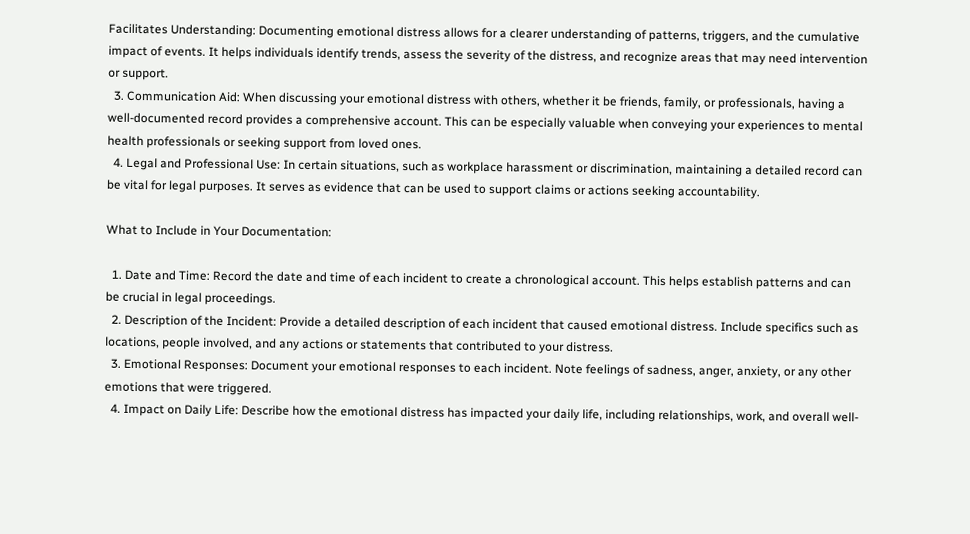Facilitates Understanding: Documenting emotional distress allows for a clearer understanding of patterns, triggers, and the cumulative impact of events. It helps individuals identify trends, assess the severity of the distress, and recognize areas that may need intervention or support.
  3. Communication Aid: When discussing your emotional distress with others, whether it be friends, family, or professionals, having a well-documented record provides a comprehensive account. This can be especially valuable when conveying your experiences to mental health professionals or seeking support from loved ones.
  4. Legal and Professional Use: In certain situations, such as workplace harassment or discrimination, maintaining a detailed record can be vital for legal purposes. It serves as evidence that can be used to support claims or actions seeking accountability.

What to Include in Your Documentation:

  1. Date and Time: Record the date and time of each incident to create a chronological account. This helps establish patterns and can be crucial in legal proceedings.
  2. Description of the Incident: Provide a detailed description of each incident that caused emotional distress. Include specifics such as locations, people involved, and any actions or statements that contributed to your distress.
  3. Emotional Responses: Document your emotional responses to each incident. Note feelings of sadness, anger, anxiety, or any other emotions that were triggered.
  4. Impact on Daily Life: Describe how the emotional distress has impacted your daily life, including relationships, work, and overall well-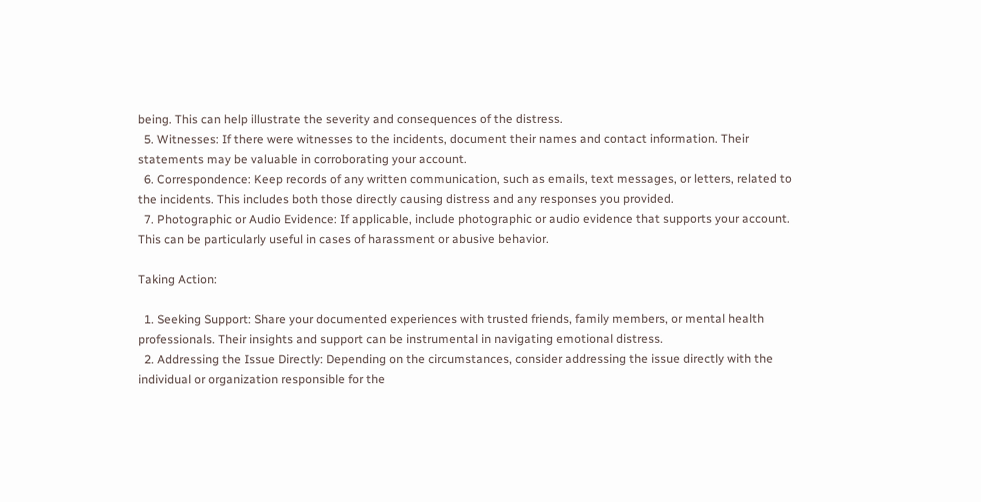being. This can help illustrate the severity and consequences of the distress.
  5. Witnesses: If there were witnesses to the incidents, document their names and contact information. Their statements may be valuable in corroborating your account.
  6. Correspondence: Keep records of any written communication, such as emails, text messages, or letters, related to the incidents. This includes both those directly causing distress and any responses you provided.
  7. Photographic or Audio Evidence: If applicable, include photographic or audio evidence that supports your account. This can be particularly useful in cases of harassment or abusive behavior.

Taking Action:

  1. Seeking Support: Share your documented experiences with trusted friends, family members, or mental health professionals. Their insights and support can be instrumental in navigating emotional distress.
  2. Addressing the Issue Directly: Depending on the circumstances, consider addressing the issue directly with the individual or organization responsible for the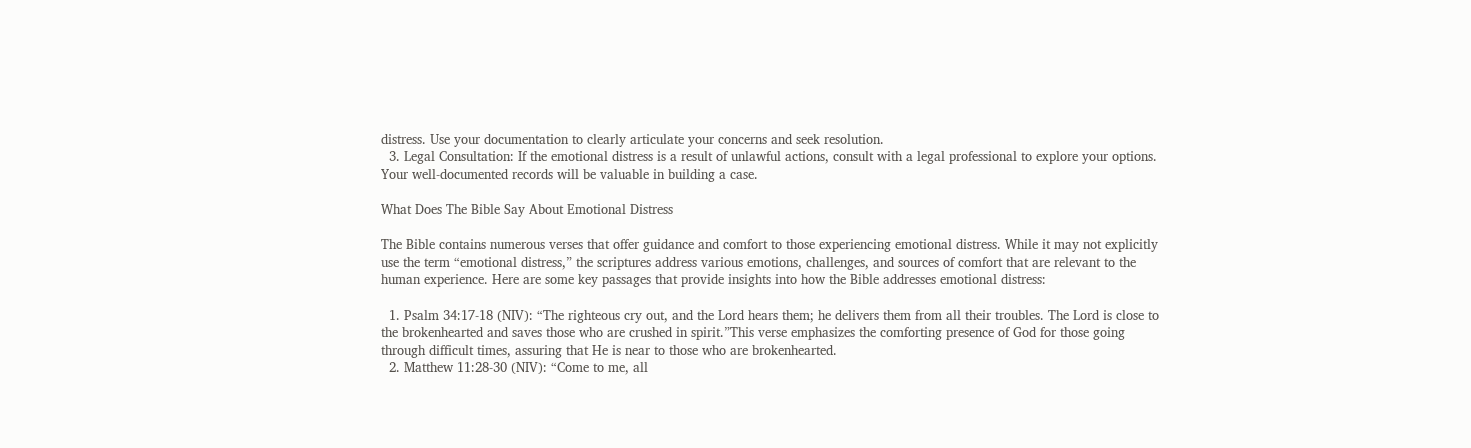distress. Use your documentation to clearly articulate your concerns and seek resolution.
  3. Legal Consultation: If the emotional distress is a result of unlawful actions, consult with a legal professional to explore your options. Your well-documented records will be valuable in building a case.

What Does The Bible Say About Emotional Distress

The Bible contains numerous verses that offer guidance and comfort to those experiencing emotional distress. While it may not explicitly use the term “emotional distress,” the scriptures address various emotions, challenges, and sources of comfort that are relevant to the human experience. Here are some key passages that provide insights into how the Bible addresses emotional distress:

  1. Psalm 34:17-18 (NIV): “The righteous cry out, and the Lord hears them; he delivers them from all their troubles. The Lord is close to the brokenhearted and saves those who are crushed in spirit.”This verse emphasizes the comforting presence of God for those going through difficult times, assuring that He is near to those who are brokenhearted.
  2. Matthew 11:28-30 (NIV): “Come to me, all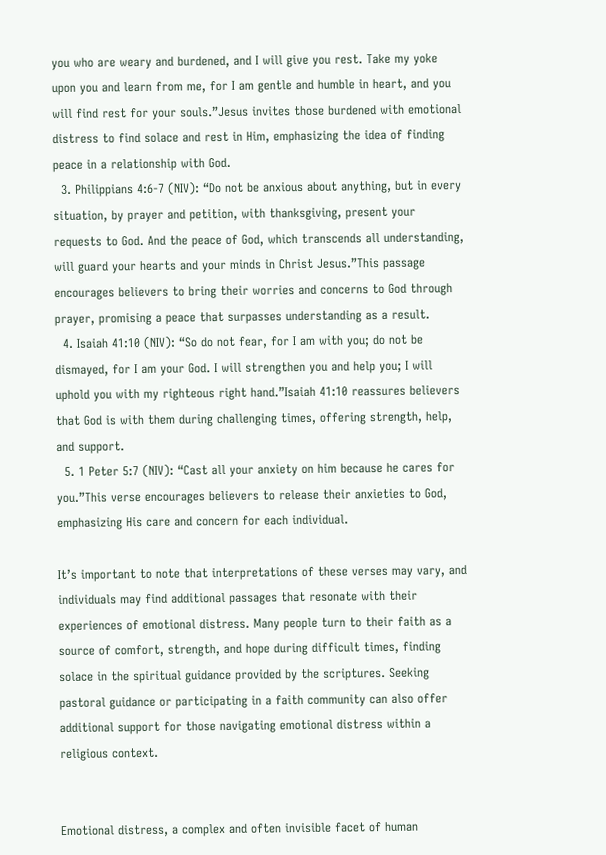you who are weary and burdened, and I will give you rest. Take my yoke upon you and learn from me, for I am gentle and humble in heart, and you will find rest for your souls.”Jesus invites those burdened with emotional distress to find solace and rest in Him, emphasizing the idea of finding peace in a relationship with God.
  3. Philippians 4:6-7 (NIV): “Do not be anxious about anything, but in every situation, by prayer and petition, with thanksgiving, present your requests to God. And the peace of God, which transcends all understanding, will guard your hearts and your minds in Christ Jesus.”This passage encourages believers to bring their worries and concerns to God through prayer, promising a peace that surpasses understanding as a result.
  4. Isaiah 41:10 (NIV): “So do not fear, for I am with you; do not be dismayed, for I am your God. I will strengthen you and help you; I will uphold you with my righteous right hand.”Isaiah 41:10 reassures believers that God is with them during challenging times, offering strength, help, and support.
  5. 1 Peter 5:7 (NIV): “Cast all your anxiety on him because he cares for you.”This verse encourages believers to release their anxieties to God, emphasizing His care and concern for each individual.

It’s important to note that interpretations of these verses may vary, and individuals may find additional passages that resonate with their experiences of emotional distress. Many people turn to their faith as a source of comfort, strength, and hope during difficult times, finding solace in the spiritual guidance provided by the scriptures. Seeking pastoral guidance or participating in a faith community can also offer additional support for those navigating emotional distress within a religious context.


Emotional distress, a complex and often invisible facet of human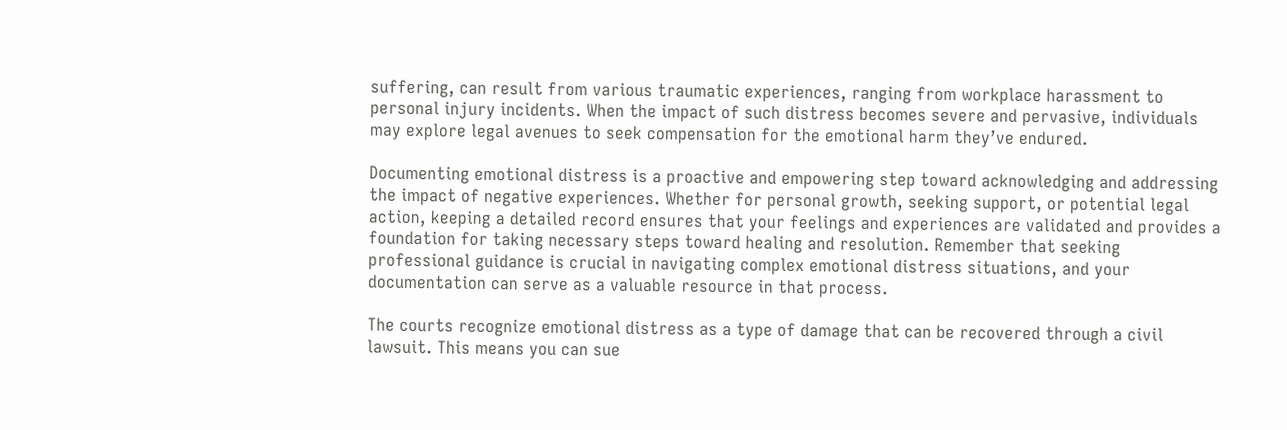suffering, can result from various traumatic experiences, ranging from workplace harassment to personal injury incidents. When the impact of such distress becomes severe and pervasive, individuals may explore legal avenues to seek compensation for the emotional harm they’ve endured.

Documenting emotional distress is a proactive and empowering step toward acknowledging and addressing the impact of negative experiences. Whether for personal growth, seeking support, or potential legal action, keeping a detailed record ensures that your feelings and experiences are validated and provides a foundation for taking necessary steps toward healing and resolution. Remember that seeking professional guidance is crucial in navigating complex emotional distress situations, and your documentation can serve as a valuable resource in that process.

The courts recognize emotional distress as a type of damage that can be recovered through a civil lawsuit. This means you can sue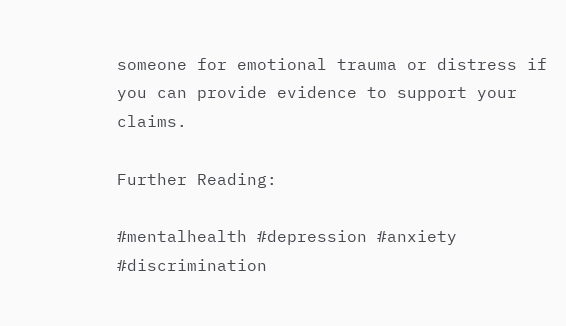someone for emotional trauma or distress if you can provide evidence to support your claims.

Further Reading:

#mentalhealth #depression #anxiety #discrimination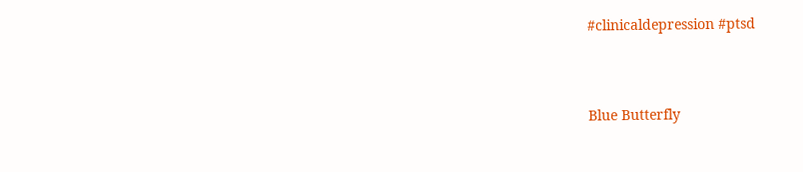#clinicaldepression #ptsd



Blue Butterfly